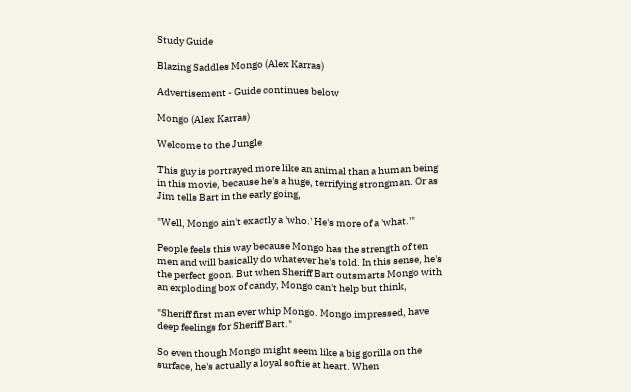Study Guide

Blazing Saddles Mongo (Alex Karras)

Advertisement - Guide continues below

Mongo (Alex Karras)

Welcome to the Jungle

This guy is portrayed more like an animal than a human being in this movie, because he's a huge, terrifying strongman. Or as Jim tells Bart in the early going,

"Well, Mongo ain't exactly a 'who.' He's more of a 'what.'"

People feels this way because Mongo has the strength of ten men and will basically do whatever he's told. In this sense, he's the perfect goon. But when Sheriff Bart outsmarts Mongo with an exploding box of candy, Mongo can't help but think,

"Sheriff first man ever whip Mongo. Mongo impressed, have deep feelings for Sheriff Bart."

So even though Mongo might seem like a big gorilla on the surface, he's actually a loyal softie at heart. When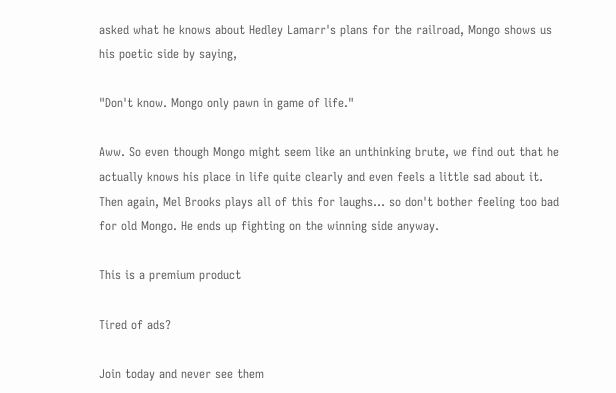asked what he knows about Hedley Lamarr's plans for the railroad, Mongo shows us his poetic side by saying,

"Don't know. Mongo only pawn in game of life."

Aww. So even though Mongo might seem like an unthinking brute, we find out that he actually knows his place in life quite clearly and even feels a little sad about it. Then again, Mel Brooks plays all of this for laughs… so don't bother feeling too bad for old Mongo. He ends up fighting on the winning side anyway.

This is a premium product

Tired of ads?

Join today and never see them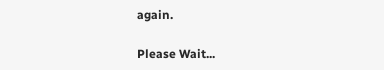again.

Please Wait...